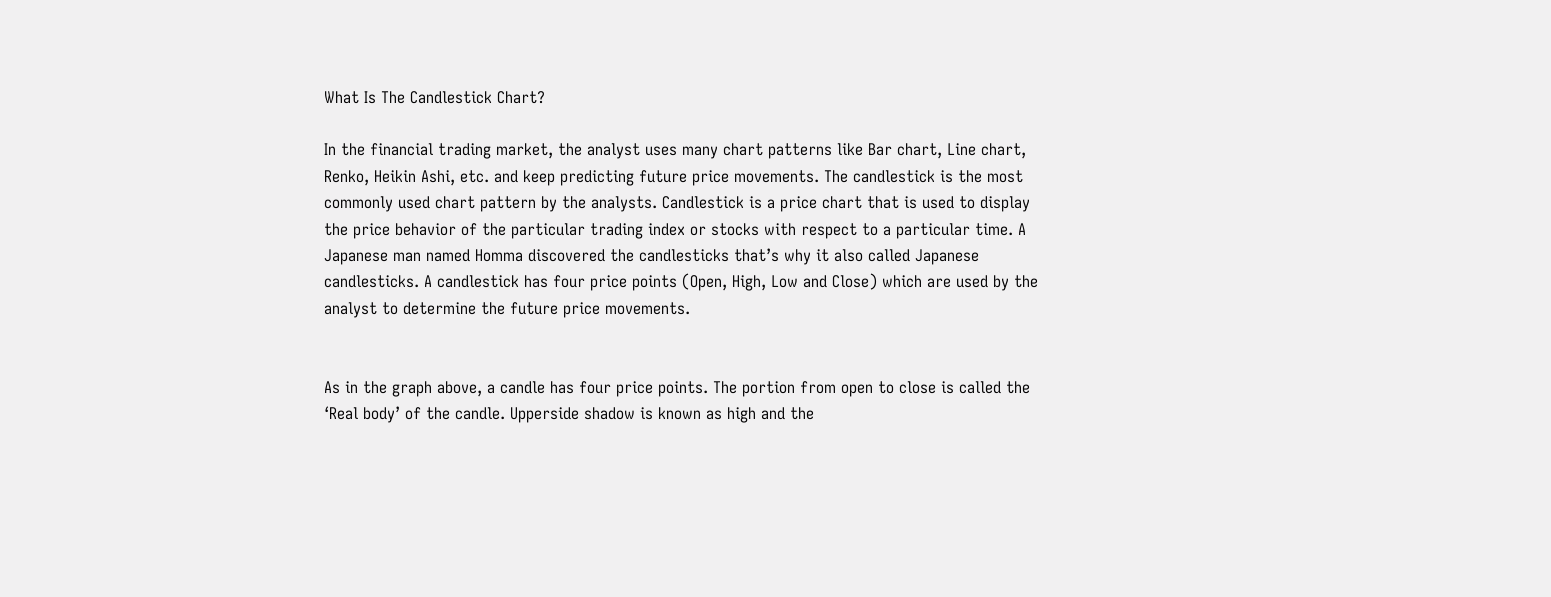What Is The Candlestick Chart?

In the financial trading market, the analyst uses many chart patterns like Bar chart, Line chart, Renko, Heikin Ashi, etc. and keep predicting future price movements. The candlestick is the most commonly used chart pattern by the analysts. Candlestick is a price chart that is used to display the price behavior of the particular trading index or stocks with respect to a particular time. A Japanese man named Homma discovered the candlesticks that’s why it also called Japanese candlesticks. A candlestick has four price points (Open, High, Low and Close) which are used by the analyst to determine the future price movements.


As in the graph above, a candle has four price points. The portion from open to close is called the ‘Real body’ of the candle. Upperside shadow is known as high and the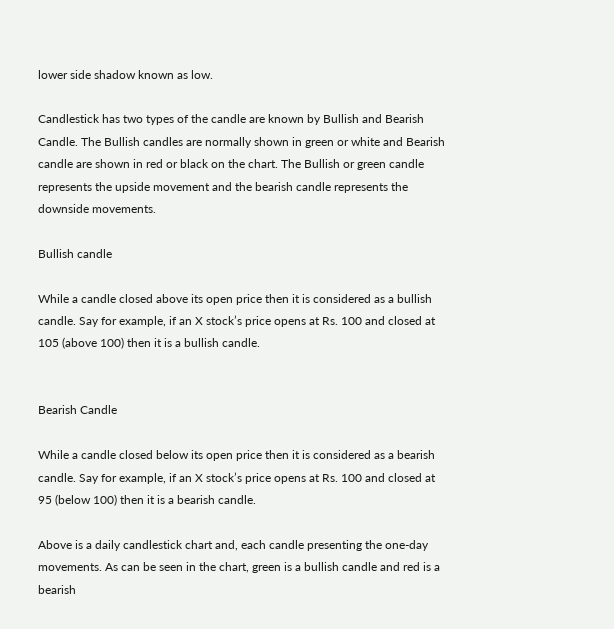lower side shadow known as low.

Candlestick has two types of the candle are known by Bullish and Bearish Candle. The Bullish candles are normally shown in green or white and Bearish candle are shown in red or black on the chart. The Bullish or green candle represents the upside movement and the bearish candle represents the downside movements.

Bullish candle

While a candle closed above its open price then it is considered as a bullish candle. Say for example, if an X stock’s price opens at Rs. 100 and closed at 105 (above 100) then it is a bullish candle.


Bearish Candle

While a candle closed below its open price then it is considered as a bearish candle. Say for example, if an X stock’s price opens at Rs. 100 and closed at 95 (below 100) then it is a bearish candle.

Above is a daily candlestick chart and, each candle presenting the one-day movements. As can be seen in the chart, green is a bullish candle and red is a bearish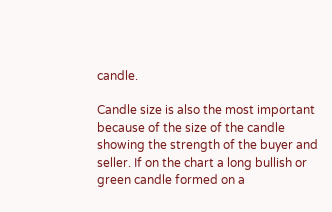candle.

Candle size is also the most important because of the size of the candle showing the strength of the buyer and seller. If on the chart a long bullish or green candle formed on a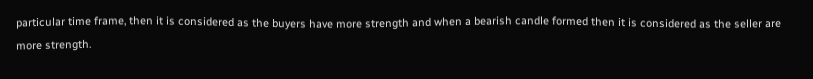particular time frame, then it is considered as the buyers have more strength and when a bearish candle formed then it is considered as the seller are more strength.